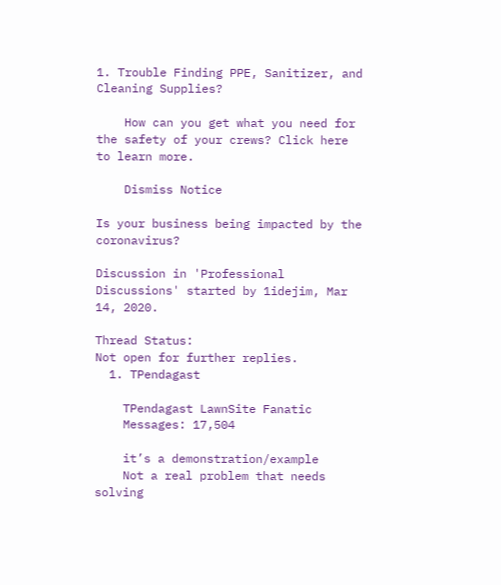1. Trouble Finding PPE, Sanitizer, and Cleaning Supplies?

    How can you get what you need for the safety of your crews? Click here to learn more.

    Dismiss Notice

Is your business being impacted by the coronavirus?

Discussion in 'Professional Discussions' started by 1idejim, Mar 14, 2020.

Thread Status:
Not open for further replies.
  1. TPendagast

    TPendagast LawnSite Fanatic
    Messages: 17,504

    it’s a demonstration/example
    Not a real problem that needs solving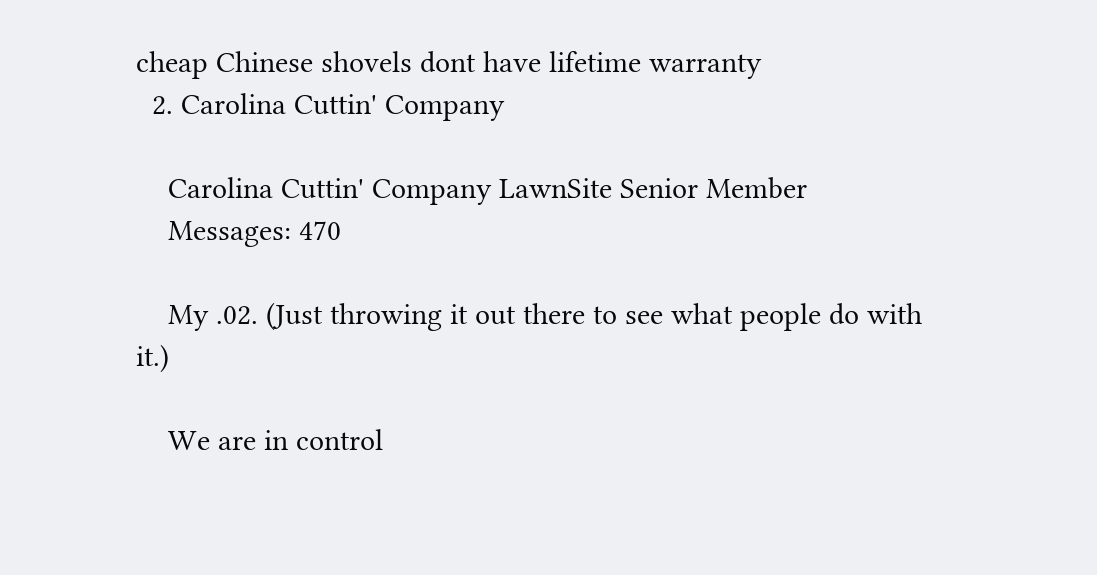cheap Chinese shovels dont have lifetime warranty
  2. Carolina Cuttin' Company

    Carolina Cuttin' Company LawnSite Senior Member
    Messages: 470

    My .02. (Just throwing it out there to see what people do with it.)

    We are in control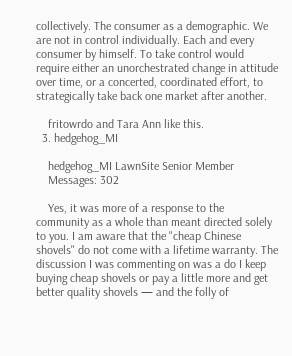collectively. The consumer as a demographic. We are not in control individually. Each and every consumer by himself. To take control would require either an unorchestrated change in attitude over time, or a concerted, coordinated effort, to strategically take back one market after another.

    fritowrdo and Tara Ann like this.
  3. hedgehog_MI

    hedgehog_MI LawnSite Senior Member
    Messages: 302

    Yes, it was more of a response to the community as a whole than meant directed solely to you. I am aware that the "cheap Chinese shovels" do not come with a lifetime warranty. The discussion I was commenting on was a do I keep buying cheap shovels or pay a little more and get better quality shovels — and the folly of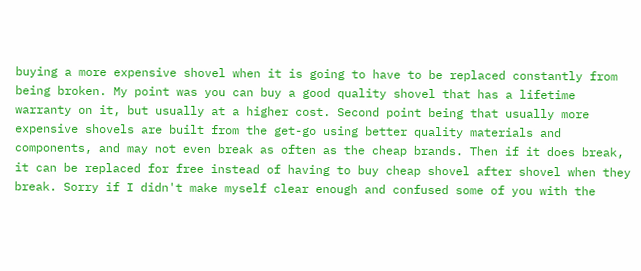buying a more expensive shovel when it is going to have to be replaced constantly from being broken. My point was you can buy a good quality shovel that has a lifetime warranty on it, but usually at a higher cost. Second point being that usually more expensive shovels are built from the get-go using better quality materials and components, and may not even break as often as the cheap brands. Then if it does break, it can be replaced for free instead of having to buy cheap shovel after shovel when they break. Sorry if I didn't make myself clear enough and confused some of you with the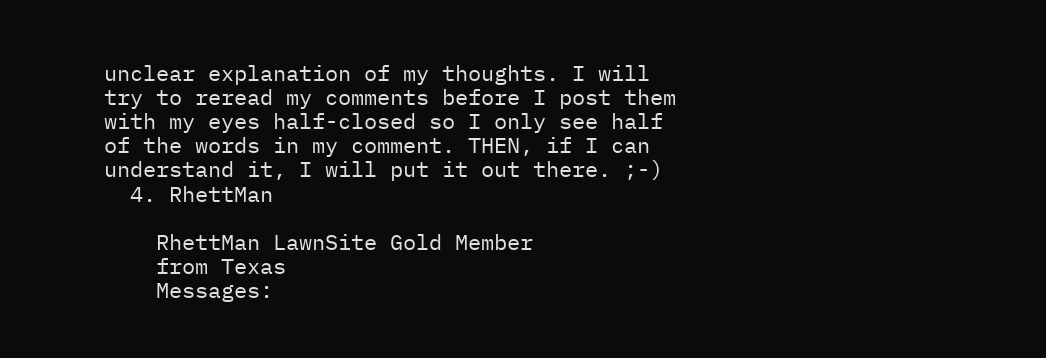unclear explanation of my thoughts. I will try to reread my comments before I post them with my eyes half-closed so I only see half of the words in my comment. THEN, if I can understand it, I will put it out there. ;-)
  4. RhettMan

    RhettMan LawnSite Gold Member
    from Texas
    Messages: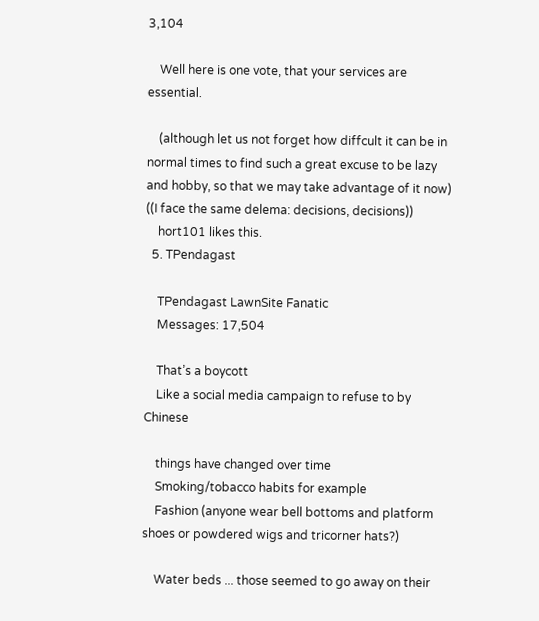3,104

    Well here is one vote, that your services are essential.

    (although let us not forget how diffcult it can be in normal times to find such a great excuse to be lazy and hobby, so that we may take advantage of it now) ((I face the same delema: decisions, decisions))
    hort101 likes this.
  5. TPendagast

    TPendagast LawnSite Fanatic
    Messages: 17,504

    That’s a boycott
    Like a social media campaign to refuse to by Chinese

    things have changed over time
    Smoking/tobacco habits for example
    Fashion (anyone wear bell bottoms and platform shoes or powdered wigs and tricorner hats?)

    Water beds ... those seemed to go away on their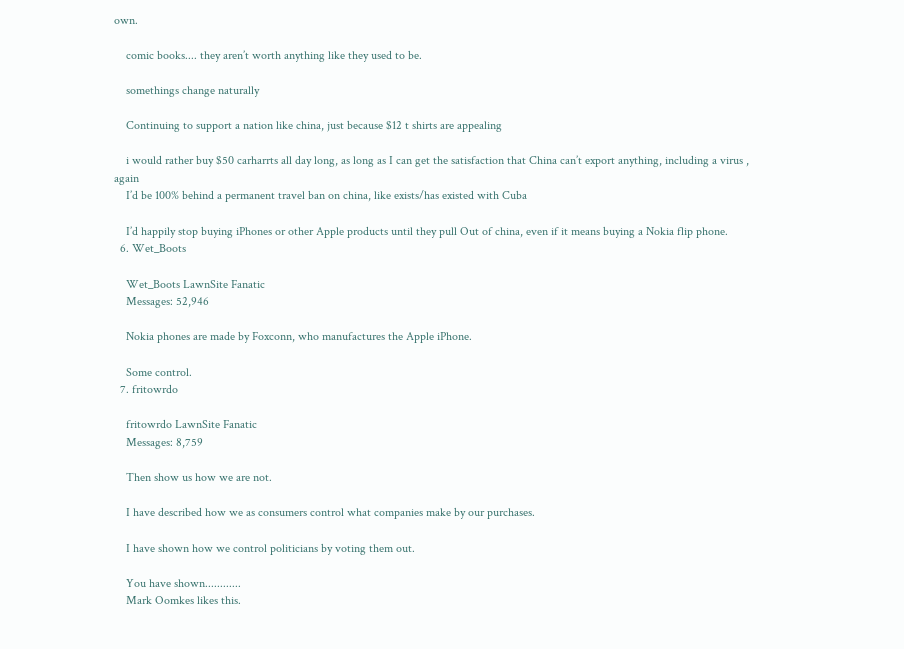own.

    comic books.... they aren’t worth anything like they used to be.

    somethings change naturally

    Continuing to support a nation like china, just because $12 t shirts are appealing

    i would rather buy $50 carharrts all day long, as long as I can get the satisfaction that China can’t export anything, including a virus , again
    I’d be 100% behind a permanent travel ban on china, like exists/has existed with Cuba

    I’d happily stop buying iPhones or other Apple products until they pull Out of china, even if it means buying a Nokia flip phone.
  6. Wet_Boots

    Wet_Boots LawnSite Fanatic
    Messages: 52,946

    Nokia phones are made by Foxconn, who manufactures the Apple iPhone.

    Some control.
  7. fritowrdo

    fritowrdo LawnSite Fanatic
    Messages: 8,759

    Then show us how we are not.

    I have described how we as consumers control what companies make by our purchases.

    I have shown how we control politicians by voting them out.

    You have shown............
    Mark Oomkes likes this.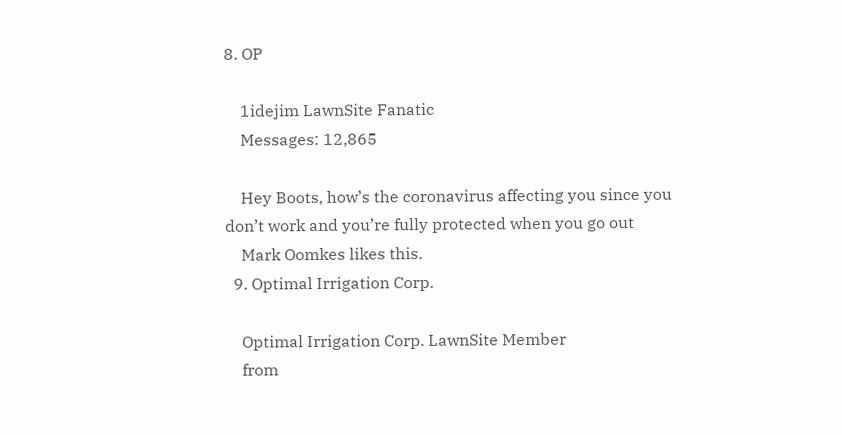8. OP

    1idejim LawnSite Fanatic
    Messages: 12,865

    Hey Boots, how’s the coronavirus affecting you since you don’t work and you’re fully protected when you go out
    Mark Oomkes likes this.
  9. Optimal Irrigation Corp.

    Optimal Irrigation Corp. LawnSite Member
    from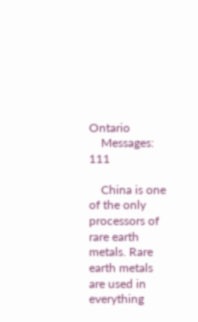Ontario
    Messages: 111

    China is one of the only processors of rare earth metals. Rare earth metals are used in everything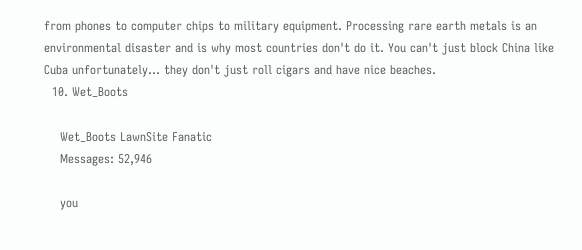from phones to computer chips to military equipment. Processing rare earth metals is an environmental disaster and is why most countries don't do it. You can't just block China like Cuba unfortunately... they don't just roll cigars and have nice beaches.
  10. Wet_Boots

    Wet_Boots LawnSite Fanatic
    Messages: 52,946

    you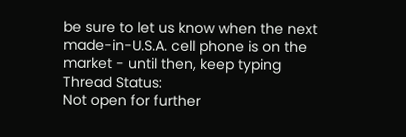be sure to let us know when the next made-in-U.S.A. cell phone is on the market - until then, keep typing
Thread Status:
Not open for further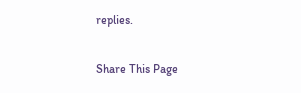replies.

Share This Page